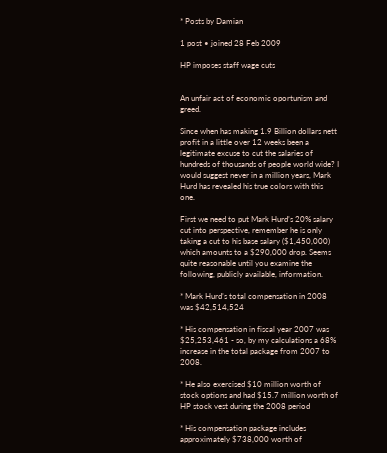* Posts by Damian

1 post • joined 28 Feb 2009

HP imposes staff wage cuts


An unfair act of economic oportunism and greed.

Since when has making 1.9 Billion dollars nett profit in a little over 12 weeks been a legitimate excuse to cut the salaries of hundreds of thousands of people world wide? I would suggest never in a million years, Mark Hurd has revealed his true colors with this one.

First we need to put Mark Hurd’s 20% salary cut into perspective, remember he is only taking a cut to his base salary ($1,450,000) which amounts to a $290,000 drop. Seems quite reasonable until you examine the following, publicly available, information.

* Mark Hurd’s total compensation in 2008 was $42,514,524

* His compensation in fiscal year 2007 was $25,253,461 - so, by my calculations a 68% increase in the total package from 2007 to 2008.

* He also exercised $10 million worth of stock options and had $15.7 million worth of HP stock vest during the 2008 period

* His compensation package includes approximately $738,000 worth of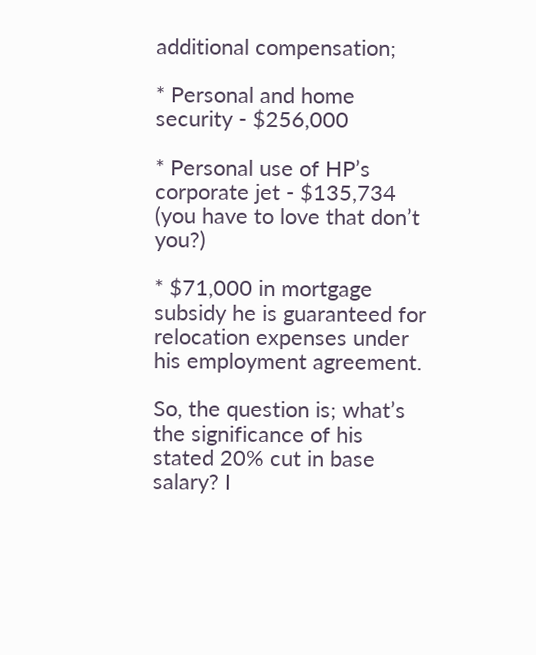additional compensation;

* Personal and home security - $256,000

* Personal use of HP’s corporate jet - $135,734 (you have to love that don’t you?)

* $71,000 in mortgage subsidy he is guaranteed for relocation expenses under his employment agreement.

So, the question is; what’s the significance of his stated 20% cut in base salary? I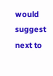would suggest next to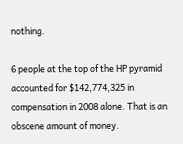nothing.

6 people at the top of the HP pyramid accounted for $142,774,325 in compensation in 2008 alone. That is an obscene amount of money.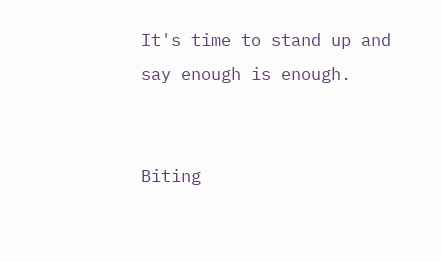It's time to stand up and say enough is enough.


Biting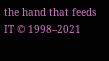the hand that feeds IT © 1998–2021